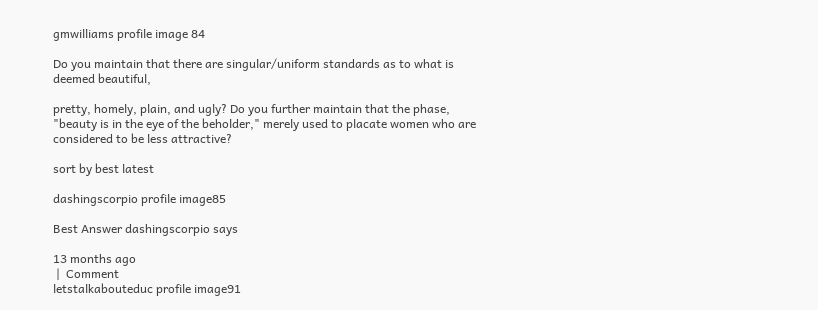gmwilliams profile image 84

Do you maintain that there are singular/uniform standards as to what is deemed beautiful,

pretty, homely, plain, and ugly? Do you further maintain that the phase, "beauty is in the eye of the beholder," merely used to placate women who are considered to be less attractive?

sort by best latest

dashingscorpio profile image85

Best Answer dashingscorpio says

13 months ago
 |  Comment
letstalkabouteduc profile image91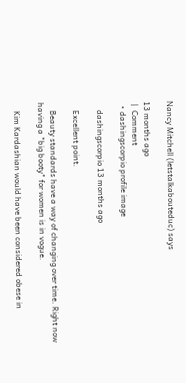Nancy Mitchell (letstalkabouteduc) says

13 months ago
 |  Comment
  • dashingscorpio profile image

    dashingscorpio 13 months ago

    Excellent point.

    Beauty standards have a way of changing over time. Right now having a "big booty" for women is in vogue.

    Kim Kardashian would have been considered obese in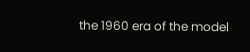the 1960 era of the model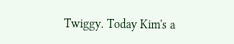Twiggy. Today Kim's a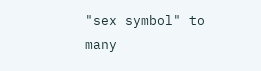"sex symbol" to many